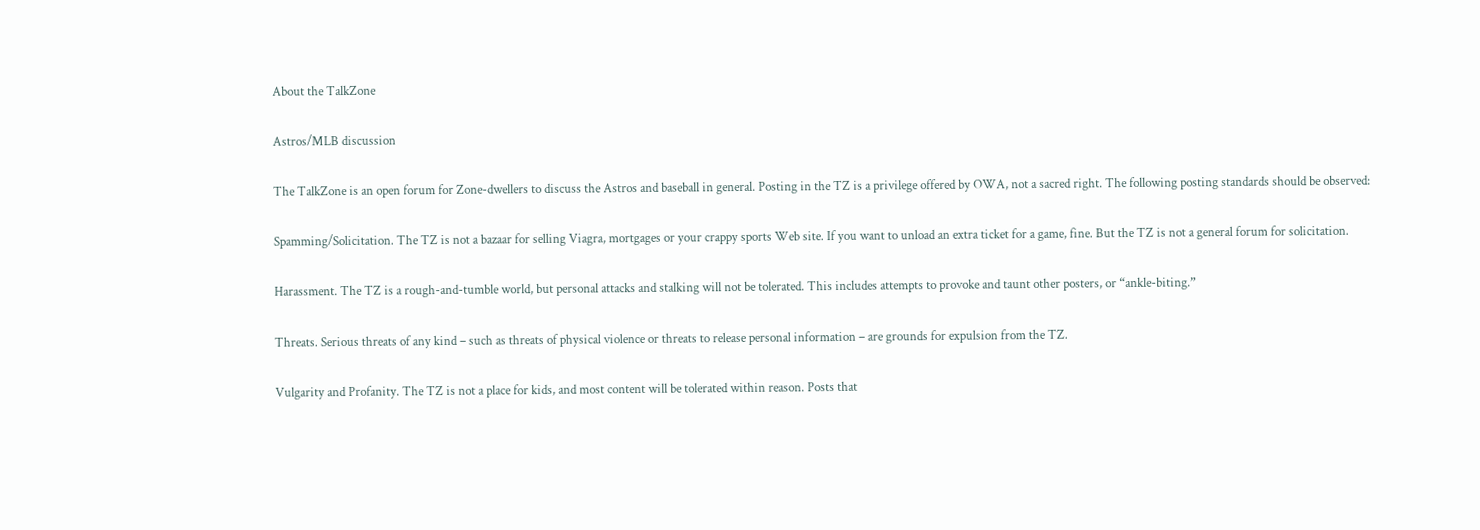About the TalkZone

Astros/MLB discussion

The TalkZone is an open forum for Zone-dwellers to discuss the Astros and baseball in general. Posting in the TZ is a privilege offered by OWA, not a sacred right. The following posting standards should be observed:

Spamming/Solicitation. The TZ is not a bazaar for selling Viagra, mortgages or your crappy sports Web site. If you want to unload an extra ticket for a game, fine. But the TZ is not a general forum for solicitation.

Harassment. The TZ is a rough-and-tumble world, but personal attacks and stalking will not be tolerated. This includes attempts to provoke and taunt other posters, or “ankle-biting.”

Threats. Serious threats of any kind – such as threats of physical violence or threats to release personal information – are grounds for expulsion from the TZ.

Vulgarity and Profanity. The TZ is not a place for kids, and most content will be tolerated within reason. Posts that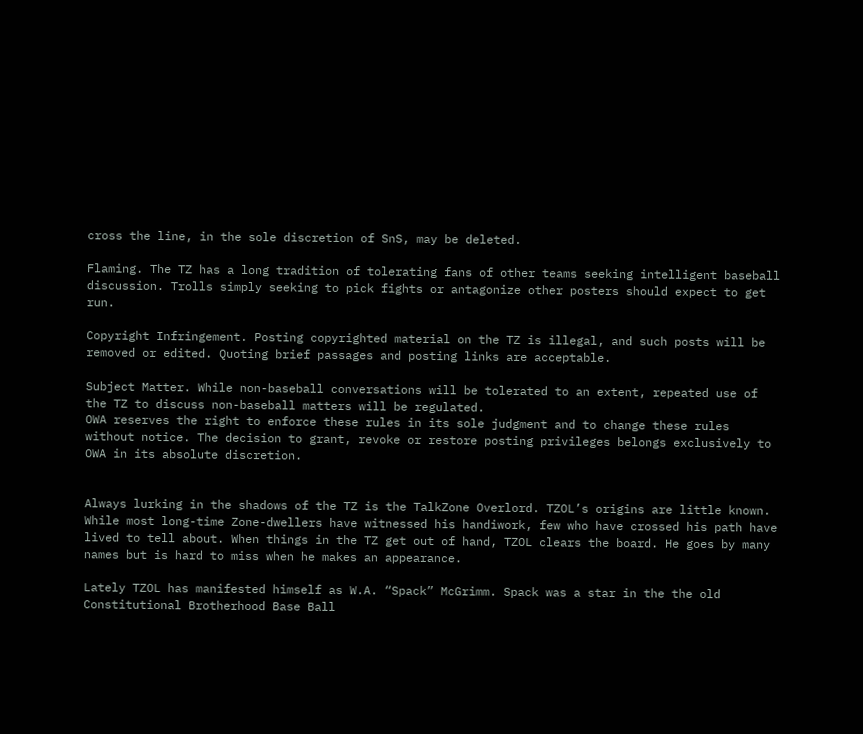cross the line, in the sole discretion of SnS, may be deleted.

Flaming. The TZ has a long tradition of tolerating fans of other teams seeking intelligent baseball discussion. Trolls simply seeking to pick fights or antagonize other posters should expect to get run.

Copyright Infringement. Posting copyrighted material on the TZ is illegal, and such posts will be removed or edited. Quoting brief passages and posting links are acceptable.

Subject Matter. While non-baseball conversations will be tolerated to an extent, repeated use of the TZ to discuss non-baseball matters will be regulated.
OWA reserves the right to enforce these rules in its sole judgment and to change these rules without notice. The decision to grant, revoke or restore posting privileges belongs exclusively to OWA in its absolute discretion.


Always lurking in the shadows of the TZ is the TalkZone Overlord. TZOL’s origins are little known. While most long-time Zone-dwellers have witnessed his handiwork, few who have crossed his path have lived to tell about. When things in the TZ get out of hand, TZOL clears the board. He goes by many names but is hard to miss when he makes an appearance.

Lately TZOL has manifested himself as W.A. “Spack” McGrimm. Spack was a star in the the old Constitutional Brotherhood Base Ball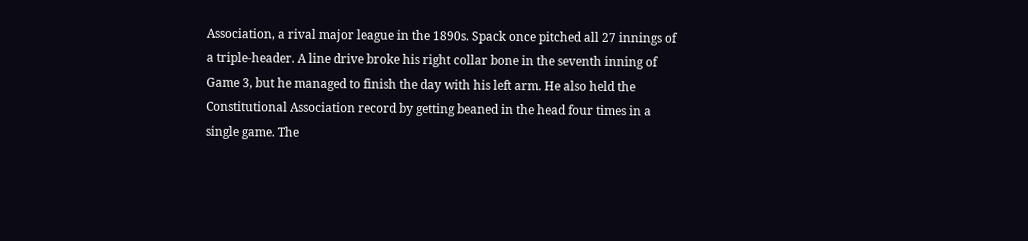Association, a rival major league in the 1890s. Spack once pitched all 27 innings of a triple-header. A line drive broke his right collar bone in the seventh inning of Game 3, but he managed to finish the day with his left arm. He also held the Constitutional Association record by getting beaned in the head four times in a single game. The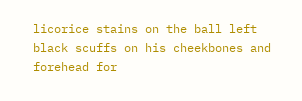licorice stains on the ball left black scuffs on his cheekbones and forehead for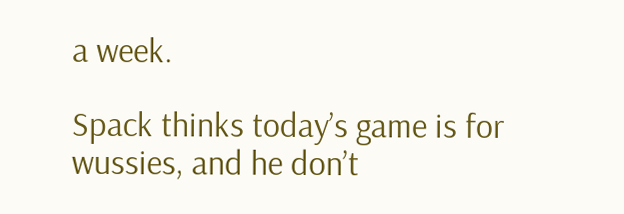a week.

Spack thinks today’s game is for wussies, and he don’t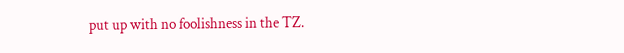put up with no foolishness in the TZ.